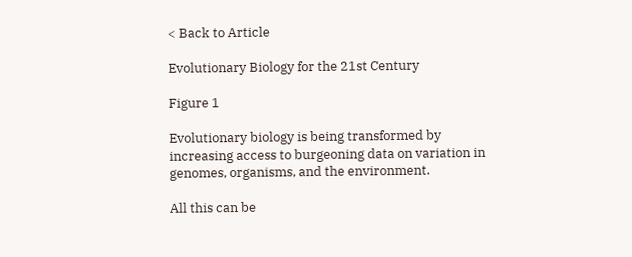< Back to Article

Evolutionary Biology for the 21st Century

Figure 1

Evolutionary biology is being transformed by increasing access to burgeoning data on variation in genomes, organisms, and the environment.

All this can be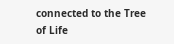connected to the Tree of Life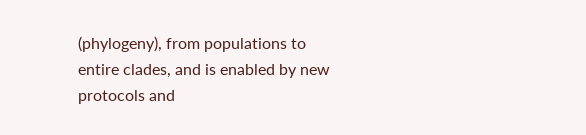(phylogeny), from populations to entire clades, and is enabled by new protocols and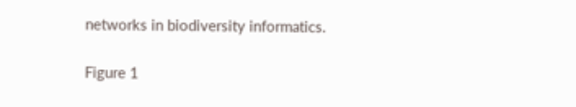networks in biodiversity informatics.

Figure 1